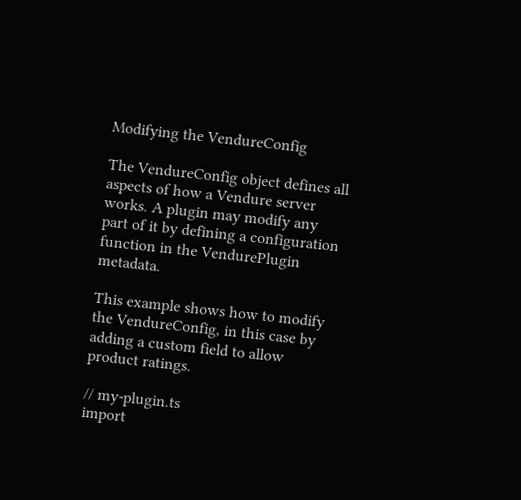Modifying the VendureConfig

The VendureConfig object defines all aspects of how a Vendure server works. A plugin may modify any part of it by defining a configuration function in the VendurePlugin metadata.

This example shows how to modify the VendureConfig, in this case by adding a custom field to allow product ratings.

// my-plugin.ts
import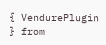{ VendurePlugin } from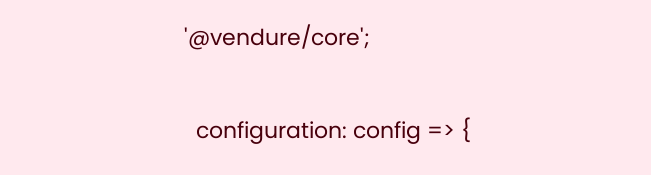'@vendure/core';

  configuration: config => {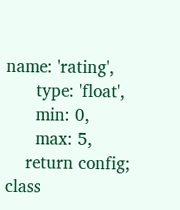name: 'rating',
      type: 'float',
      min: 0,
      max: 5,
    return config;
class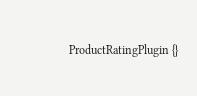ProductRatingPlugin {}